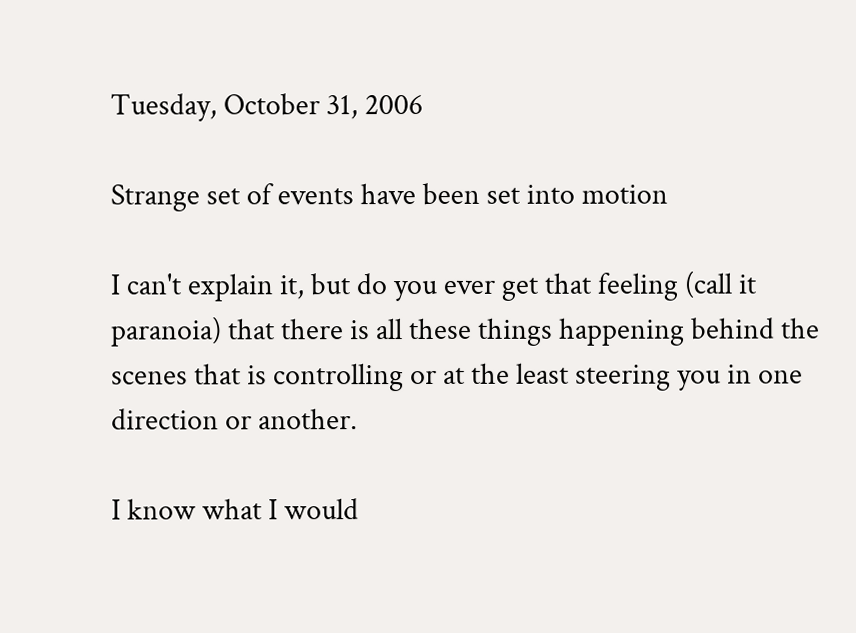Tuesday, October 31, 2006

Strange set of events have been set into motion

I can't explain it, but do you ever get that feeling (call it paranoia) that there is all these things happening behind the scenes that is controlling or at the least steering you in one direction or another.

I know what I would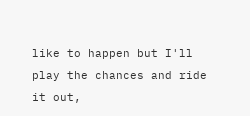like to happen but I'll play the chances and ride it out,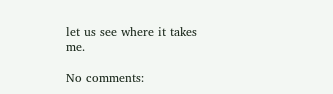let us see where it takes me.

No comments: